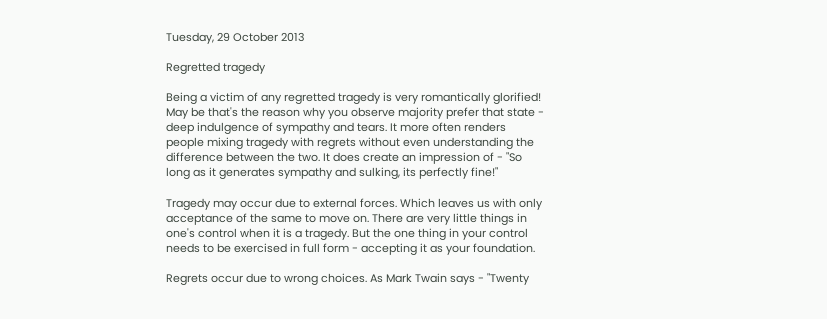Tuesday, 29 October 2013

Regretted tragedy

Being a victim of any regretted tragedy is very romantically glorified! May be that's the reason why you observe majority prefer that state - deep indulgence of sympathy and tears. It more often renders people mixing tragedy with regrets without even understanding the difference between the two. It does create an impression of - "So long as it generates sympathy and sulking, its perfectly fine!"

Tragedy may occur due to external forces. Which leaves us with only acceptance of the same to move on. There are very little things in one's control when it is a tragedy. But the one thing in your control needs to be exercised in full form - accepting it as your foundation.

Regrets occur due to wrong choices. As Mark Twain says - "Twenty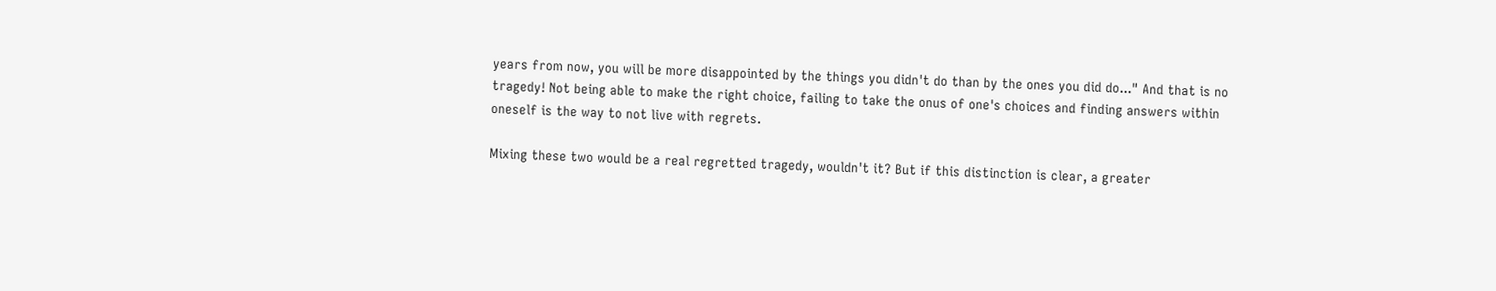years from now, you will be more disappointed by the things you didn't do than by the ones you did do..." And that is no tragedy! Not being able to make the right choice, failing to take the onus of one's choices and finding answers within oneself is the way to not live with regrets.

Mixing these two would be a real regretted tragedy, wouldn't it? But if this distinction is clear, a greater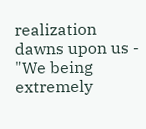realization dawns upon us - "We being extremely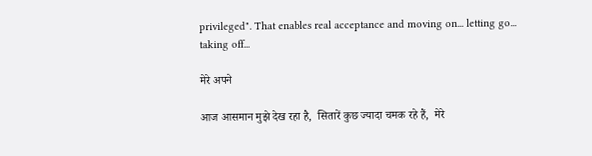privileged". That enables real acceptance and moving on... letting go... taking off...

मेरे अपने

आज आसमान मुझे देख रहा है,  सितारें कुछ ज्यादा चमक रहे हैं,  मेरे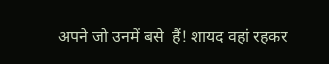अपने जो उनमें बसे  हैं! शायद वहां रहकर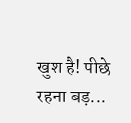खुश है! पीछे रहना बड़...